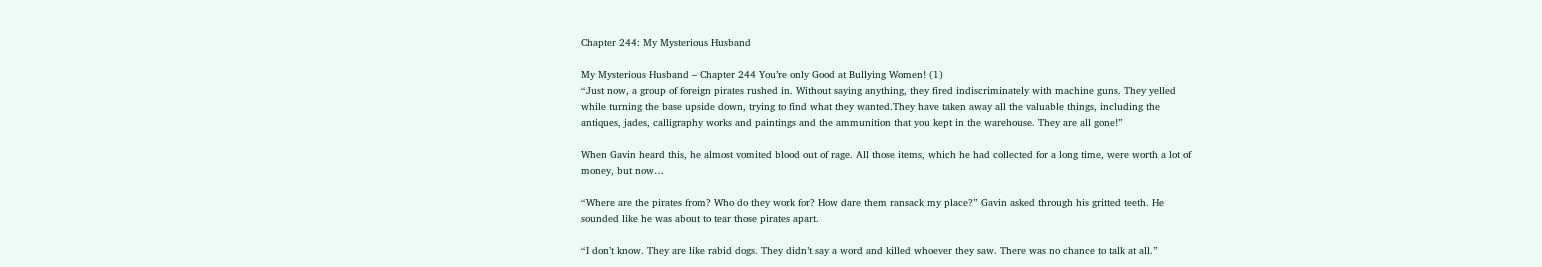Chapter 244: My Mysterious Husband

My Mysterious Husband – Chapter 244 You’re only Good at Bullying Women! (1)
“Just now, a group of foreign pirates rushed in. Without saying anything, they fired indiscriminately with machine guns. They yelled while turning the base upside down, trying to find what they wanted.They have taken away all the valuable things, including the antiques, jades, calligraphy works and paintings and the ammunition that you kept in the warehouse. They are all gone!”

When Gavin heard this, he almost vomited blood out of rage. All those items, which he had collected for a long time, were worth a lot of money, but now…

“Where are the pirates from? Who do they work for? How dare them ransack my place?” Gavin asked through his gritted teeth. He sounded like he was about to tear those pirates apart.

“I don’t know. They are like rabid dogs. They didn’t say a word and killed whoever they saw. There was no chance to talk at all.”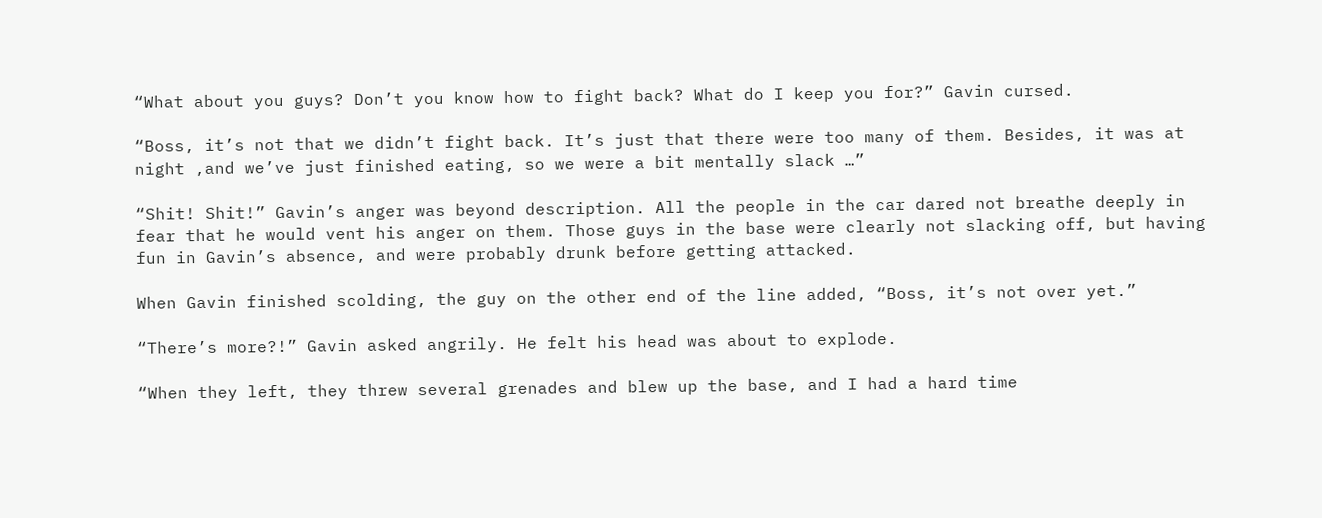“What about you guys? Don’t you know how to fight back? What do I keep you for?” Gavin cursed.

“Boss, it’s not that we didn’t fight back. It’s just that there were too many of them. Besides, it was at night ,and we’ve just finished eating, so we were a bit mentally slack …”

“Shit! Shit!” Gavin’s anger was beyond description. All the people in the car dared not breathe deeply in fear that he would vent his anger on them. Those guys in the base were clearly not slacking off, but having fun in Gavin’s absence, and were probably drunk before getting attacked.

When Gavin finished scolding, the guy on the other end of the line added, “Boss, it’s not over yet.”

“There’s more?!” Gavin asked angrily. He felt his head was about to explode.

“When they left, they threw several grenades and blew up the base, and I had a hard time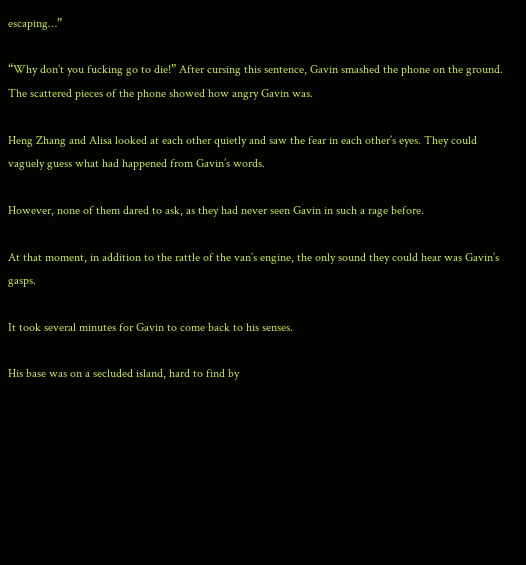escaping…”

“Why don’t you fucking go to die!” After cursing this sentence, Gavin smashed the phone on the ground. The scattered pieces of the phone showed how angry Gavin was.

Heng Zhang and Alisa looked at each other quietly and saw the fear in each other’s eyes. They could vaguely guess what had happened from Gavin’s words.

However, none of them dared to ask, as they had never seen Gavin in such a rage before.

At that moment, in addition to the rattle of the van’s engine, the only sound they could hear was Gavin’s gasps.

It took several minutes for Gavin to come back to his senses.

His base was on a secluded island, hard to find by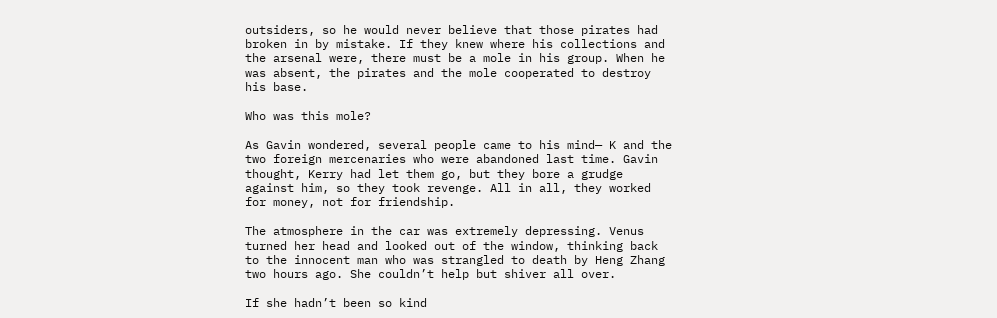outsiders, so he would never believe that those pirates had broken in by mistake. If they knew where his collections and the arsenal were, there must be a mole in his group. When he was absent, the pirates and the mole cooperated to destroy his base.

Who was this mole?

As Gavin wondered, several people came to his mind— K and the two foreign mercenaries who were abandoned last time. Gavin thought, Kerry had let them go, but they bore a grudge against him, so they took revenge. All in all, they worked for money, not for friendship.

The atmosphere in the car was extremely depressing. Venus turned her head and looked out of the window, thinking back to the innocent man who was strangled to death by Heng Zhang two hours ago. She couldn’t help but shiver all over.

If she hadn’t been so kind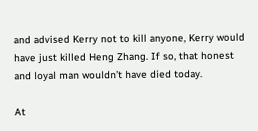and advised Kerry not to kill anyone, Kerry would have just killed Heng Zhang. If so, that honest and loyal man wouldn’t have died today.

At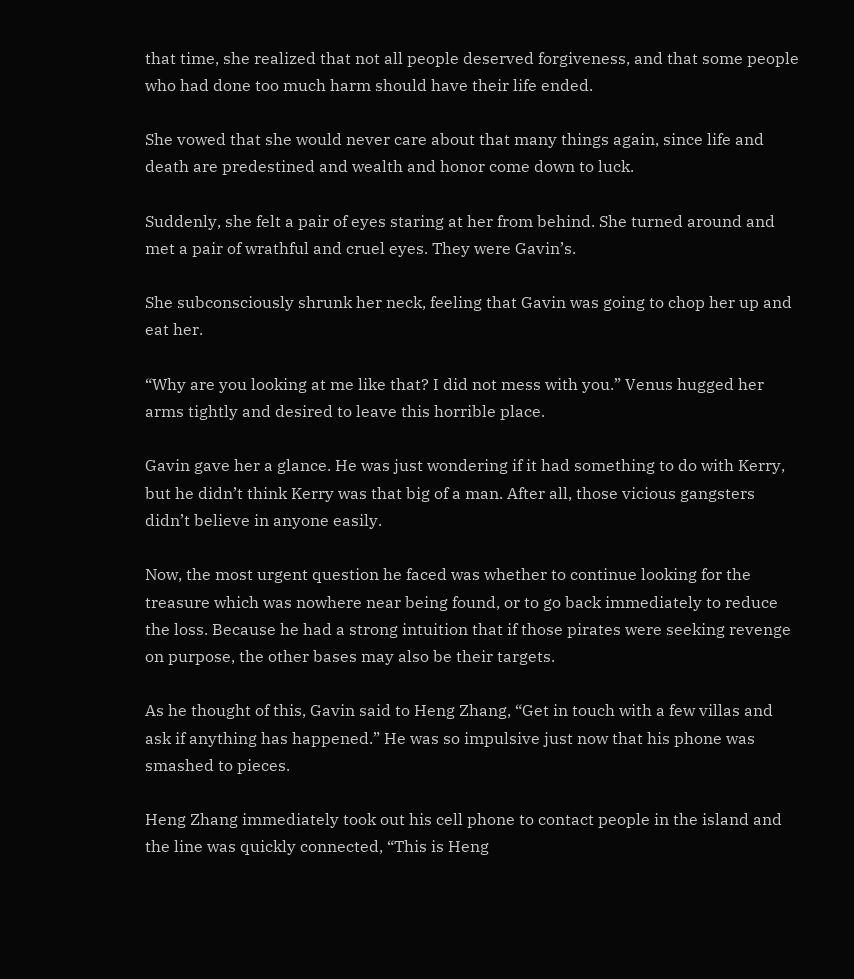that time, she realized that not all people deserved forgiveness, and that some people who had done too much harm should have their life ended.

She vowed that she would never care about that many things again, since life and death are predestined and wealth and honor come down to luck.

Suddenly, she felt a pair of eyes staring at her from behind. She turned around and met a pair of wrathful and cruel eyes. They were Gavin’s.

She subconsciously shrunk her neck, feeling that Gavin was going to chop her up and eat her.

“Why are you looking at me like that? I did not mess with you.” Venus hugged her arms tightly and desired to leave this horrible place.

Gavin gave her a glance. He was just wondering if it had something to do with Kerry, but he didn’t think Kerry was that big of a man. After all, those vicious gangsters didn’t believe in anyone easily.

Now, the most urgent question he faced was whether to continue looking for the treasure which was nowhere near being found, or to go back immediately to reduce the loss. Because he had a strong intuition that if those pirates were seeking revenge on purpose, the other bases may also be their targets.

As he thought of this, Gavin said to Heng Zhang, “Get in touch with a few villas and ask if anything has happened.” He was so impulsive just now that his phone was smashed to pieces.

Heng Zhang immediately took out his cell phone to contact people in the island and the line was quickly connected, “This is Heng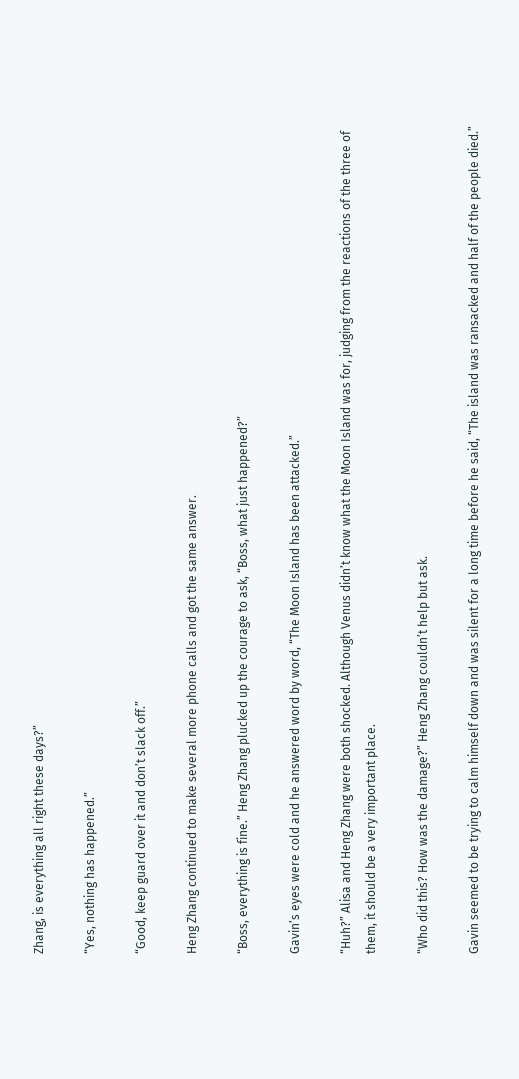Zhang, is everything all right these days?”

“Yes, nothing has happened.”

“Good, keep guard over it and don’t slack off.”

Heng Zhang continued to make several more phone calls and got the same answer.

“Boss, everything is fine.” Heng Zhang plucked up the courage to ask, “Boss, what just happened?”

Gavin’s eyes were cold and he answered word by word, “The Moon Island has been attacked.”

“Huh?” Alisa and Heng Zhang were both shocked. Although Venus didn’t know what the Moon Island was for, judging from the reactions of the three of them, it should be a very important place.

“Who did this? How was the damage?” Heng Zhang couldn’t help but ask.

Gavin seemed to be trying to calm himself down and was silent for a long time before he said, “The island was ransacked and half of the people died.”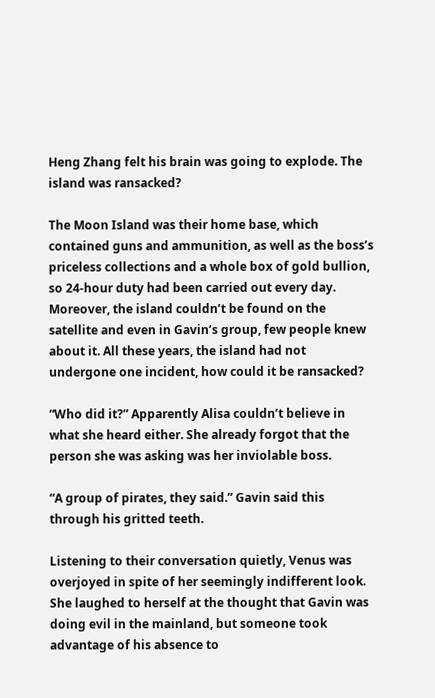Heng Zhang felt his brain was going to explode. The island was ransacked?

The Moon Island was their home base, which contained guns and ammunition, as well as the boss’s priceless collections and a whole box of gold bullion, so 24-hour duty had been carried out every day. Moreover, the island couldn’t be found on the satellite and even in Gavin’s group, few people knew about it. All these years, the island had not undergone one incident, how could it be ransacked?

“Who did it?” Apparently Alisa couldn’t believe in what she heard either. She already forgot that the person she was asking was her inviolable boss.

“A group of pirates, they said.” Gavin said this through his gritted teeth.

Listening to their conversation quietly, Venus was overjoyed in spite of her seemingly indifferent look. She laughed to herself at the thought that Gavin was doing evil in the mainland, but someone took advantage of his absence to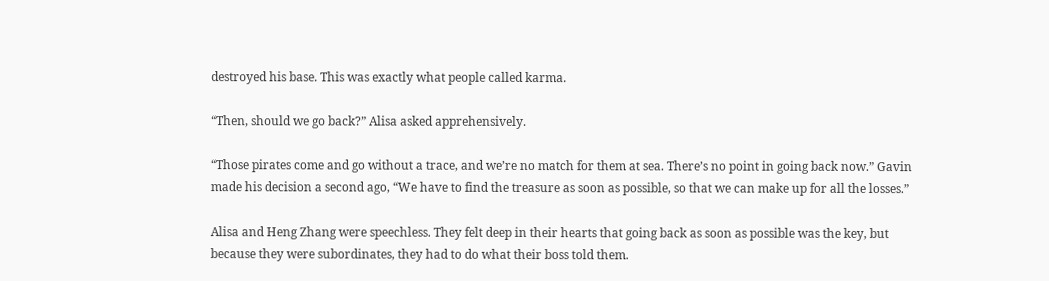destroyed his base. This was exactly what people called karma.

“Then, should we go back?” Alisa asked apprehensively.

“Those pirates come and go without a trace, and we’re no match for them at sea. There’s no point in going back now.” Gavin made his decision a second ago, “We have to find the treasure as soon as possible, so that we can make up for all the losses.”

Alisa and Heng Zhang were speechless. They felt deep in their hearts that going back as soon as possible was the key, but because they were subordinates, they had to do what their boss told them.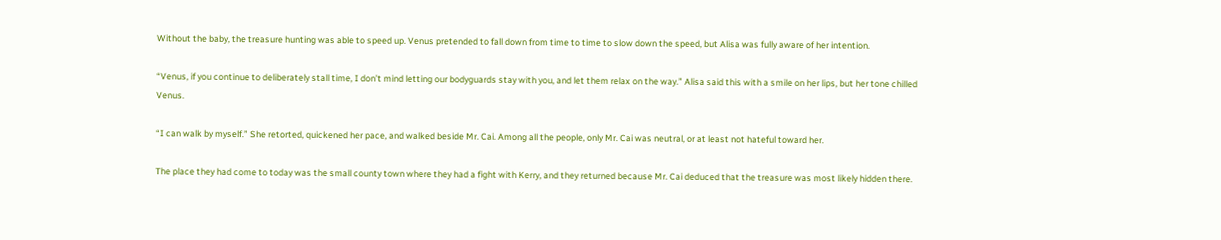Without the baby, the treasure hunting was able to speed up. Venus pretended to fall down from time to time to slow down the speed, but Alisa was fully aware of her intention.

“Venus, if you continue to deliberately stall time, I don’t mind letting our bodyguards stay with you, and let them relax on the way.” Alisa said this with a smile on her lips, but her tone chilled Venus.

“I can walk by myself.” She retorted, quickened her pace, and walked beside Mr. Cai. Among all the people, only Mr. Cai was neutral, or at least not hateful toward her.

The place they had come to today was the small county town where they had a fight with Kerry, and they returned because Mr. Cai deduced that the treasure was most likely hidden there.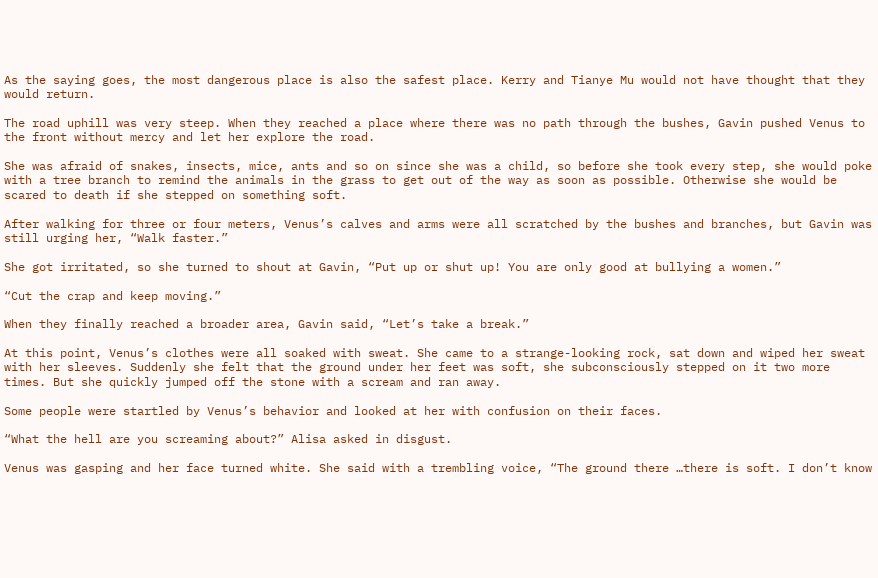As the saying goes, the most dangerous place is also the safest place. Kerry and Tianye Mu would not have thought that they would return.

The road uphill was very steep. When they reached a place where there was no path through the bushes, Gavin pushed Venus to the front without mercy and let her explore the road.

She was afraid of snakes, insects, mice, ants and so on since she was a child, so before she took every step, she would poke with a tree branch to remind the animals in the grass to get out of the way as soon as possible. Otherwise she would be scared to death if she stepped on something soft.

After walking for three or four meters, Venus’s calves and arms were all scratched by the bushes and branches, but Gavin was still urging her, “Walk faster.”

She got irritated, so she turned to shout at Gavin, “Put up or shut up! You are only good at bullying a women.”

“Cut the crap and keep moving.”

When they finally reached a broader area, Gavin said, “Let’s take a break.”

At this point, Venus’s clothes were all soaked with sweat. She came to a strange-looking rock, sat down and wiped her sweat with her sleeves. Suddenly she felt that the ground under her feet was soft, she subconsciously stepped on it two more times. But she quickly jumped off the stone with a scream and ran away.

Some people were startled by Venus’s behavior and looked at her with confusion on their faces.

“What the hell are you screaming about?” Alisa asked in disgust.

Venus was gasping and her face turned white. She said with a trembling voice, “The ground there …there is soft. I don’t know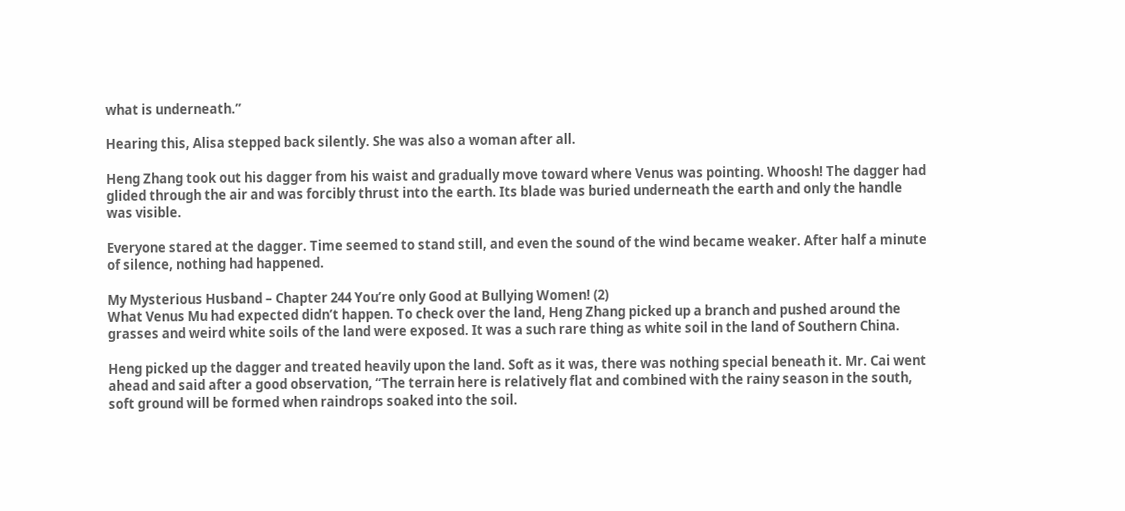what is underneath.”

Hearing this, Alisa stepped back silently. She was also a woman after all.

Heng Zhang took out his dagger from his waist and gradually move toward where Venus was pointing. Whoosh! The dagger had glided through the air and was forcibly thrust into the earth. Its blade was buried underneath the earth and only the handle was visible.

Everyone stared at the dagger. Time seemed to stand still, and even the sound of the wind became weaker. After half a minute of silence, nothing had happened.

My Mysterious Husband – Chapter 244 You’re only Good at Bullying Women! (2)
What Venus Mu had expected didn’t happen. To check over the land, Heng Zhang picked up a branch and pushed around the grasses and weird white soils of the land were exposed. It was a such rare thing as white soil in the land of Southern China.

Heng picked up the dagger and treated heavily upon the land. Soft as it was, there was nothing special beneath it. Mr. Cai went ahead and said after a good observation, “The terrain here is relatively flat and combined with the rainy season in the south, soft ground will be formed when raindrops soaked into the soil.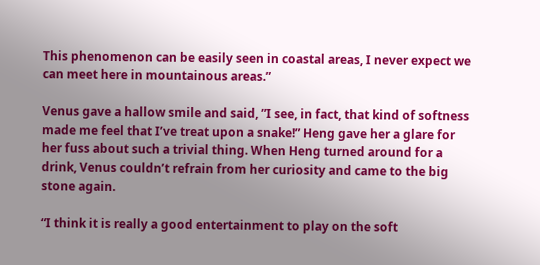This phenomenon can be easily seen in coastal areas, I never expect we can meet here in mountainous areas.”

Venus gave a hallow smile and said, ”I see, in fact, that kind of softness made me feel that I’ve treat upon a snake!” Heng gave her a glare for her fuss about such a trivial thing. When Heng turned around for a drink, Venus couldn’t refrain from her curiosity and came to the big stone again.

“I think it is really a good entertainment to play on the soft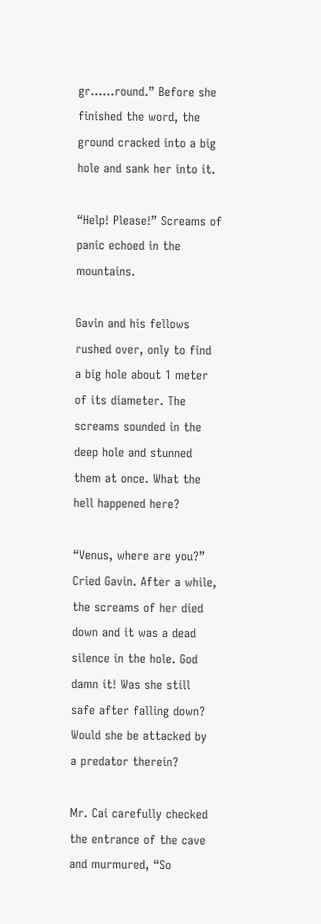gr……round.” Before she finished the word, the ground cracked into a big hole and sank her into it.

“Help! Please!” Screams of panic echoed in the mountains.

Gavin and his fellows rushed over, only to find a big hole about 1 meter of its diameter. The screams sounded in the deep hole and stunned them at once. What the hell happened here?

“Venus, where are you?” Cried Gavin. After a while, the screams of her died down and it was a dead silence in the hole. God damn it! Was she still safe after falling down? Would she be attacked by a predator therein?

Mr. Cai carefully checked the entrance of the cave and murmured, “So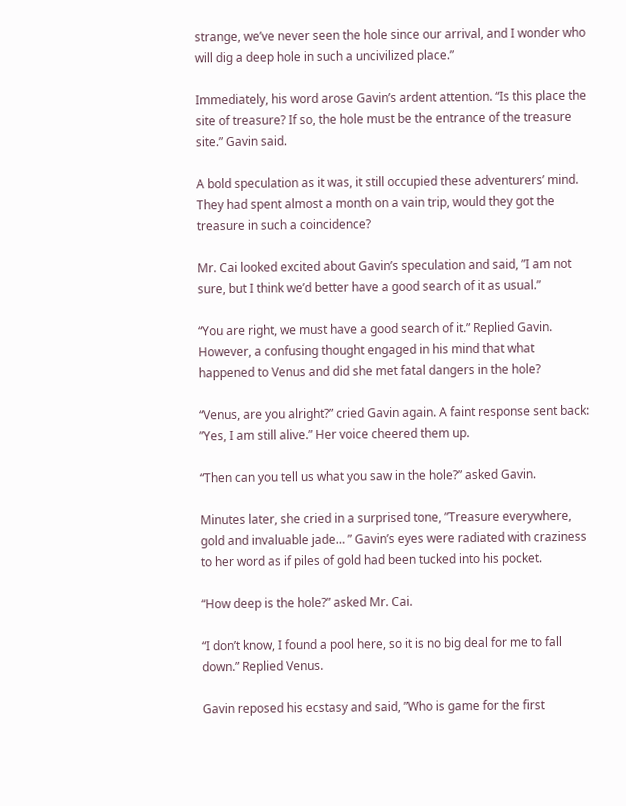strange, we’ve never seen the hole since our arrival, and I wonder who will dig a deep hole in such a uncivilized place.”

Immediately, his word arose Gavin’s ardent attention. “Is this place the site of treasure? If so, the hole must be the entrance of the treasure site.” Gavin said.

A bold speculation as it was, it still occupied these adventurers’ mind. They had spent almost a month on a vain trip, would they got the treasure in such a coincidence?

Mr. Cai looked excited about Gavin’s speculation and said, ”I am not sure, but I think we’d better have a good search of it as usual.”

“You are right, we must have a good search of it.” Replied Gavin. However, a confusing thought engaged in his mind that what happened to Venus and did she met fatal dangers in the hole?

“Venus, are you alright?” cried Gavin again. A faint response sent back: ”Yes, I am still alive.” Her voice cheered them up.

“Then can you tell us what you saw in the hole?” asked Gavin.

Minutes later, she cried in a surprised tone, ”Treasure everywhere, gold and invaluable jade… ” Gavin’s eyes were radiated with craziness to her word as if piles of gold had been tucked into his pocket.

“How deep is the hole?” asked Mr. Cai.

“I don’t know, I found a pool here, so it is no big deal for me to fall down.” Replied Venus.

Gavin reposed his ecstasy and said, ”Who is game for the first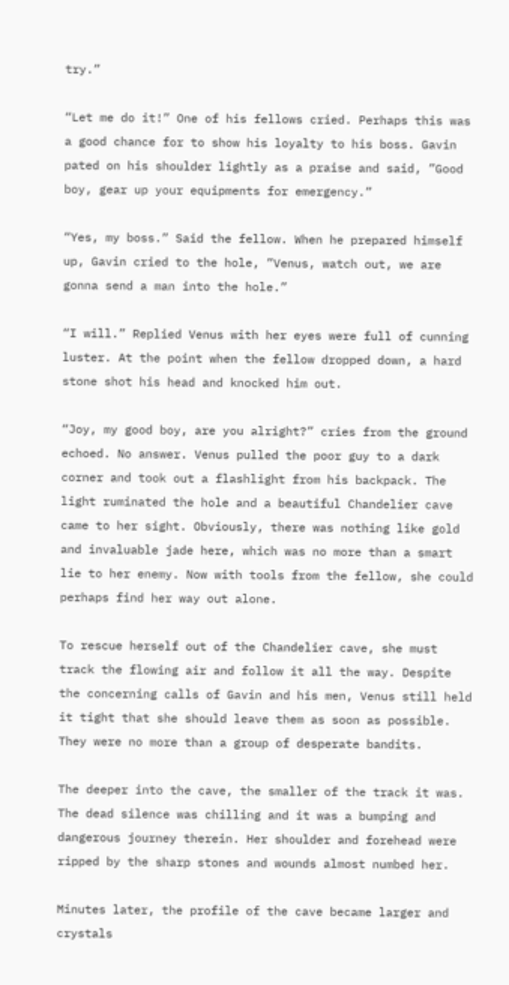try.”

“Let me do it!” One of his fellows cried. Perhaps this was a good chance for to show his loyalty to his boss. Gavin pated on his shoulder lightly as a praise and said, ”Good boy, gear up your equipments for emergency.”

“Yes, my boss.” Said the fellow. When he prepared himself up, Gavin cried to the hole, ”Venus, watch out, we are gonna send a man into the hole.”

“I will.” Replied Venus with her eyes were full of cunning luster. At the point when the fellow dropped down, a hard stone shot his head and knocked him out.

“Joy, my good boy, are you alright?” cries from the ground echoed. No answer. Venus pulled the poor guy to a dark corner and took out a flashlight from his backpack. The light ruminated the hole and a beautiful Chandelier cave came to her sight. Obviously, there was nothing like gold and invaluable jade here, which was no more than a smart lie to her enemy. Now with tools from the fellow, she could perhaps find her way out alone.

To rescue herself out of the Chandelier cave, she must track the flowing air and follow it all the way. Despite the concerning calls of Gavin and his men, Venus still held it tight that she should leave them as soon as possible. They were no more than a group of desperate bandits.

The deeper into the cave, the smaller of the track it was. The dead silence was chilling and it was a bumping and dangerous journey therein. Her shoulder and forehead were ripped by the sharp stones and wounds almost numbed her.

Minutes later, the profile of the cave became larger and crystals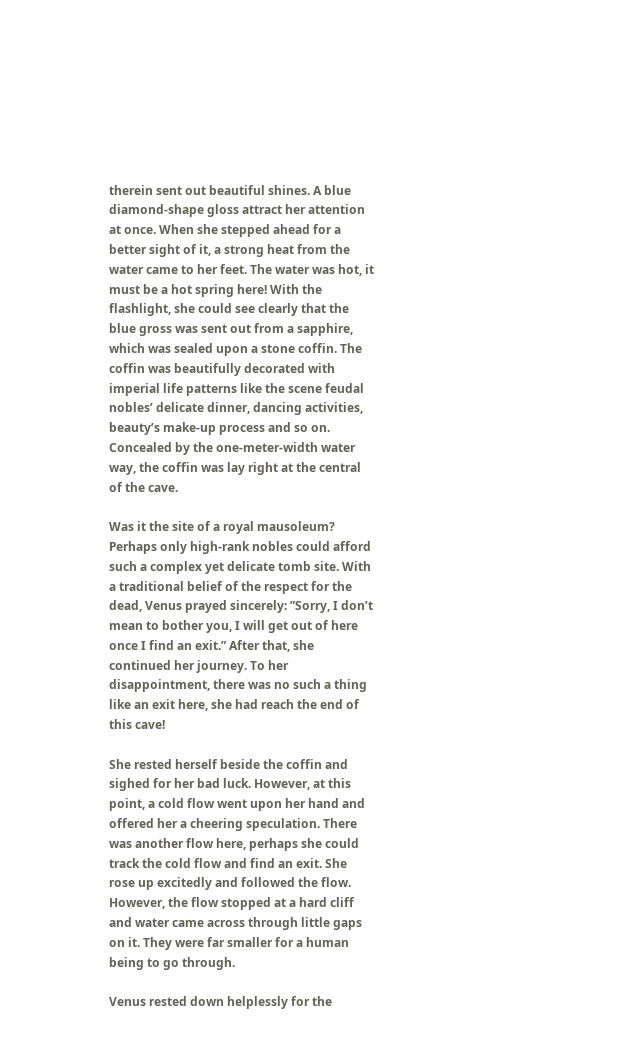therein sent out beautiful shines. A blue diamond-shape gloss attract her attention at once. When she stepped ahead for a better sight of it, a strong heat from the water came to her feet. The water was hot, it must be a hot spring here! With the flashlight, she could see clearly that the blue gross was sent out from a sapphire, which was sealed upon a stone coffin. The coffin was beautifully decorated with imperial life patterns like the scene feudal nobles’ delicate dinner, dancing activities, beauty’s make-up process and so on. Concealed by the one-meter-width water way, the coffin was lay right at the central of the cave.

Was it the site of a royal mausoleum? Perhaps only high-rank nobles could afford such a complex yet delicate tomb site. With a traditional belief of the respect for the dead, Venus prayed sincerely: ”Sorry, I don’t mean to bother you, I will get out of here once I find an exit.” After that, she continued her journey. To her disappointment, there was no such a thing like an exit here, she had reach the end of this cave!

She rested herself beside the coffin and sighed for her bad luck. However, at this point, a cold flow went upon her hand and offered her a cheering speculation. There was another flow here, perhaps she could track the cold flow and find an exit. She rose up excitedly and followed the flow. However, the flow stopped at a hard cliff and water came across through little gaps on it. They were far smaller for a human being to go through.

Venus rested down helplessly for the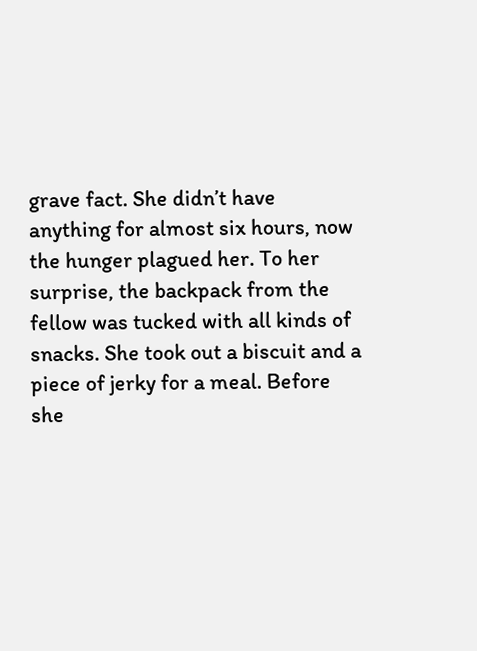grave fact. She didn’t have anything for almost six hours, now the hunger plagued her. To her surprise, the backpack from the fellow was tucked with all kinds of snacks. She took out a biscuit and a piece of jerky for a meal. Before she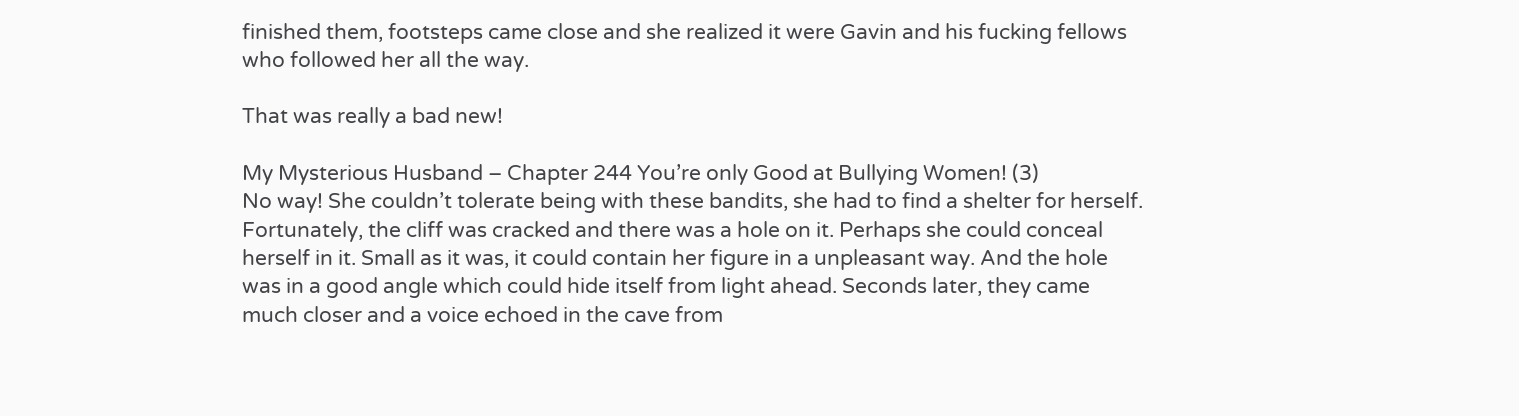finished them, footsteps came close and she realized it were Gavin and his fucking fellows who followed her all the way.

That was really a bad new!

My Mysterious Husband – Chapter 244 You’re only Good at Bullying Women! (3)
No way! She couldn’t tolerate being with these bandits, she had to find a shelter for herself. Fortunately, the cliff was cracked and there was a hole on it. Perhaps she could conceal herself in it. Small as it was, it could contain her figure in a unpleasant way. And the hole was in a good angle which could hide itself from light ahead. Seconds later, they came much closer and a voice echoed in the cave from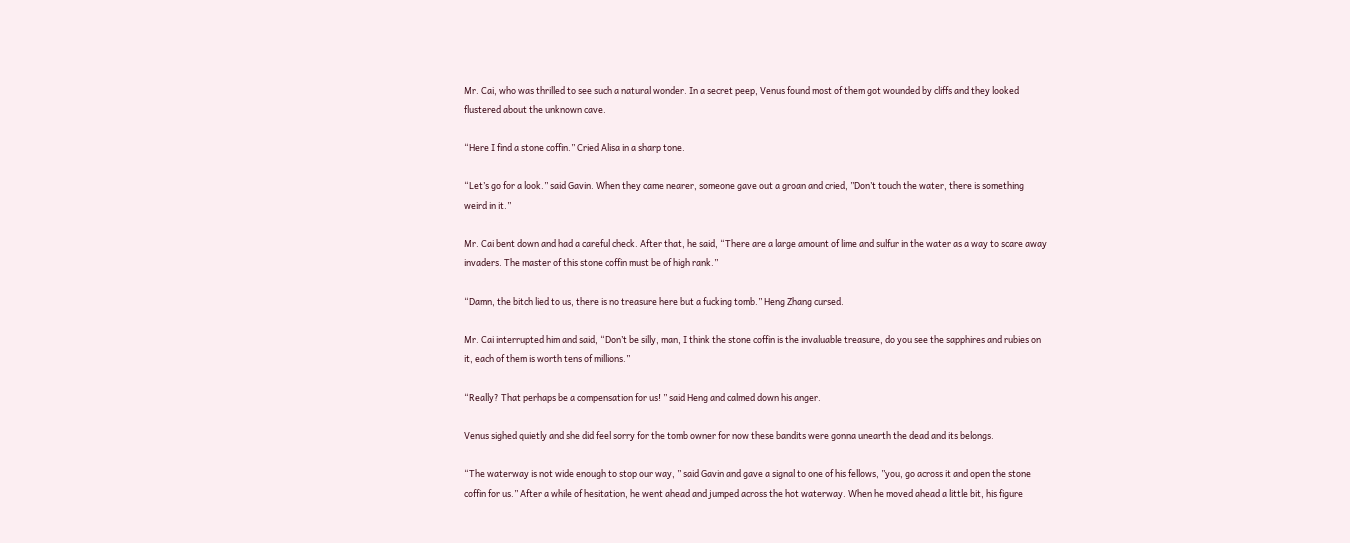Mr. Cai, who was thrilled to see such a natural wonder. In a secret peep, Venus found most of them got wounded by cliffs and they looked flustered about the unknown cave.

“Here I find a stone coffin.” Cried Alisa in a sharp tone.

“Let’s go for a look.” said Gavin. When they came nearer, someone gave out a groan and cried, ”Don’t touch the water, there is something weird in it.”

Mr. Cai bent down and had a careful check. After that, he said, “There are a large amount of lime and sulfur in the water as a way to scare away invaders. The master of this stone coffin must be of high rank.”

“Damn, the bitch lied to us, there is no treasure here but a fucking tomb.” Heng Zhang cursed.

Mr. Cai interrupted him and said, “Don’t be silly, man, I think the stone coffin is the invaluable treasure, do you see the sapphires and rubies on it, each of them is worth tens of millions.”

“Really? That perhaps be a compensation for us! ” said Heng and calmed down his anger.

Venus sighed quietly and she did feel sorry for the tomb owner for now these bandits were gonna unearth the dead and its belongs.

“The waterway is not wide enough to stop our way, ” said Gavin and gave a signal to one of his fellows, ”you, go across it and open the stone coffin for us.” After a while of hesitation, he went ahead and jumped across the hot waterway. When he moved ahead a little bit, his figure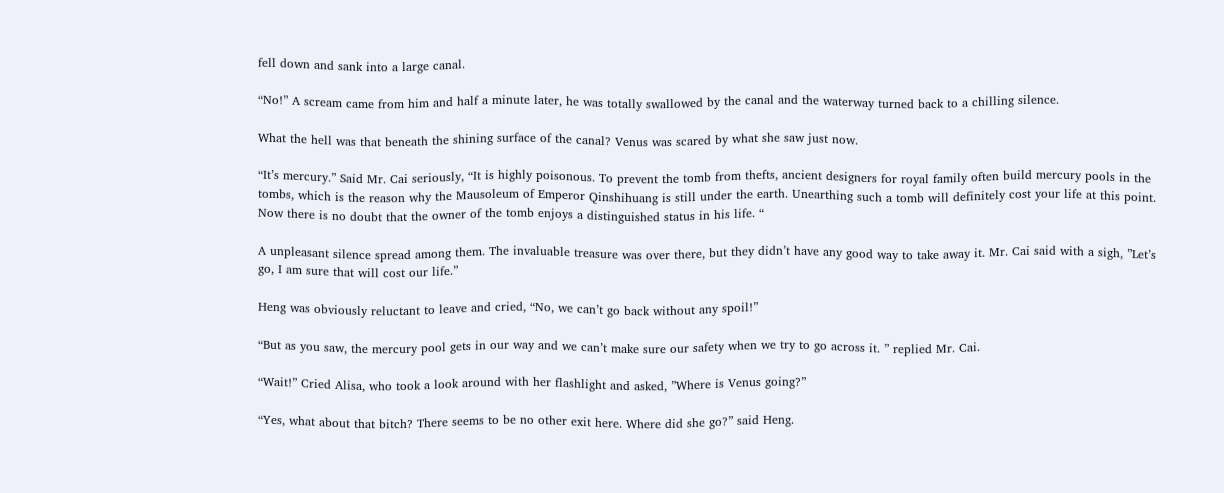fell down and sank into a large canal.

“No!” A scream came from him and half a minute later, he was totally swallowed by the canal and the waterway turned back to a chilling silence.

What the hell was that beneath the shining surface of the canal? Venus was scared by what she saw just now.

“It’s mercury.” Said Mr. Cai seriously, “It is highly poisonous. To prevent the tomb from thefts, ancient designers for royal family often build mercury pools in the tombs, which is the reason why the Mausoleum of Emperor Qinshihuang is still under the earth. Unearthing such a tomb will definitely cost your life at this point. Now there is no doubt that the owner of the tomb enjoys a distinguished status in his life. “

A unpleasant silence spread among them. The invaluable treasure was over there, but they didn’t have any good way to take away it. Mr. Cai said with a sigh, ”Let’s go, I am sure that will cost our life.”

Heng was obviously reluctant to leave and cried, “No, we can’t go back without any spoil!”

“But as you saw, the mercury pool gets in our way and we can’t make sure our safety when we try to go across it. ” replied Mr. Cai.

“Wait!” Cried Alisa, who took a look around with her flashlight and asked, ”Where is Venus going?”

“Yes, what about that bitch? There seems to be no other exit here. Where did she go?” said Heng.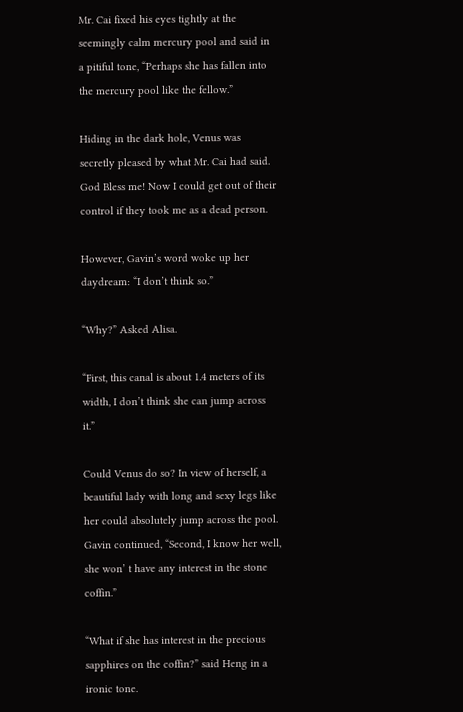Mr. Cai fixed his eyes tightly at the seemingly calm mercury pool and said in a pitiful tone, “Perhaps she has fallen into the mercury pool like the fellow.”

Hiding in the dark hole, Venus was secretly pleased by what Mr. Cai had said. God Bless me! Now I could get out of their control if they took me as a dead person.

However, Gavin’s word woke up her daydream: “I don’t think so.”

“Why?” Asked Alisa.

“First, this canal is about 1.4 meters of its width, I don’t think she can jump across it.”

Could Venus do so? In view of herself, a beautiful lady with long and sexy legs like her could absolutely jump across the pool. Gavin continued, “Second, I know her well, she won’ t have any interest in the stone coffin.”

“What if she has interest in the precious sapphires on the coffin?” said Heng in a ironic tone.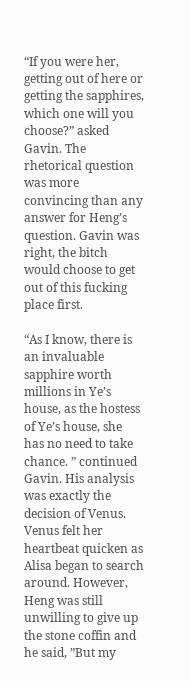“If you were her, getting out of here or getting the sapphires, which one will you choose?” asked Gavin. The rhetorical question was more convincing than any answer for Heng’s question. Gavin was right, the bitch would choose to get out of this fucking place first.

“As I know, there is an invaluable sapphire worth millions in Ye’s house, as the hostess of Ye’s house, she has no need to take chance. ” continued Gavin. His analysis was exactly the decision of Venus. Venus felt her heartbeat quicken as Alisa began to search around. However, Heng was still unwilling to give up the stone coffin and he said, ”But my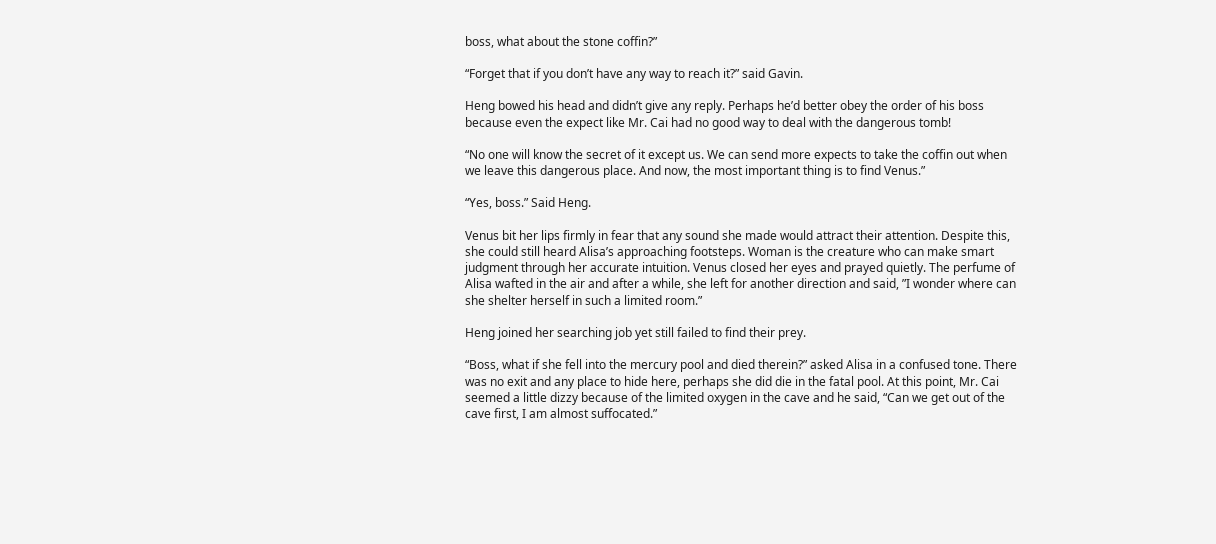boss, what about the stone coffin?”

“Forget that if you don’t have any way to reach it?” said Gavin.

Heng bowed his head and didn’t give any reply. Perhaps he’d better obey the order of his boss because even the expect like Mr. Cai had no good way to deal with the dangerous tomb!

“No one will know the secret of it except us. We can send more expects to take the coffin out when we leave this dangerous place. And now, the most important thing is to find Venus.”

“Yes, boss.” Said Heng.

Venus bit her lips firmly in fear that any sound she made would attract their attention. Despite this, she could still heard Alisa’s approaching footsteps. Woman is the creature who can make smart judgment through her accurate intuition. Venus closed her eyes and prayed quietly. The perfume of Alisa wafted in the air and after a while, she left for another direction and said, ”I wonder where can she shelter herself in such a limited room.”

Heng joined her searching job yet still failed to find their prey.

“Boss, what if she fell into the mercury pool and died therein?” asked Alisa in a confused tone. There was no exit and any place to hide here, perhaps she did die in the fatal pool. At this point, Mr. Cai seemed a little dizzy because of the limited oxygen in the cave and he said, “Can we get out of the cave first, I am almost suffocated.”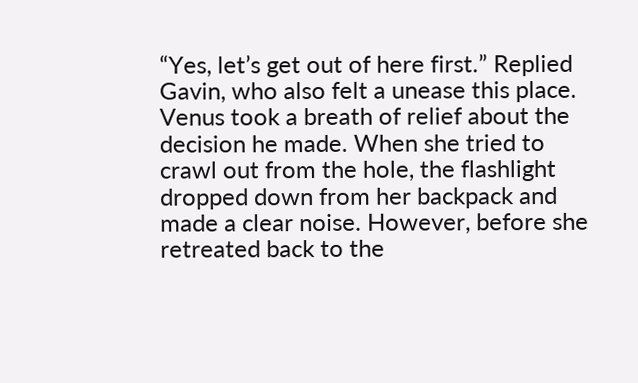“Yes, let’s get out of here first.” Replied Gavin, who also felt a unease this place. Venus took a breath of relief about the decision he made. When she tried to crawl out from the hole, the flashlight dropped down from her backpack and made a clear noise. However, before she retreated back to the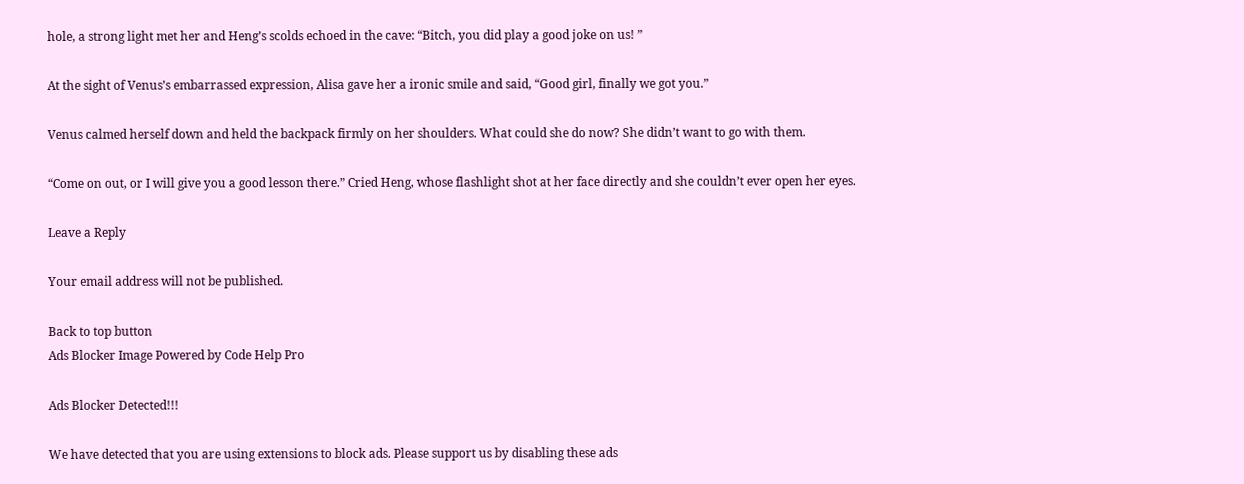hole, a strong light met her and Heng’s scolds echoed in the cave: “Bitch, you did play a good joke on us! ”

At the sight of Venus’s embarrassed expression, Alisa gave her a ironic smile and said, “Good girl, finally we got you.”

Venus calmed herself down and held the backpack firmly on her shoulders. What could she do now? She didn’t want to go with them.

“Come on out, or I will give you a good lesson there.” Cried Heng, whose flashlight shot at her face directly and she couldn’t ever open her eyes.

Leave a Reply

Your email address will not be published.

Back to top button
Ads Blocker Image Powered by Code Help Pro

Ads Blocker Detected!!!

We have detected that you are using extensions to block ads. Please support us by disabling these ads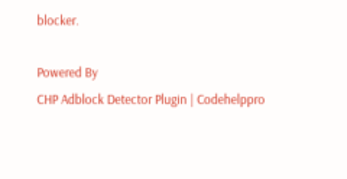blocker.

Powered By
CHP Adblock Detector Plugin | Codehelppro